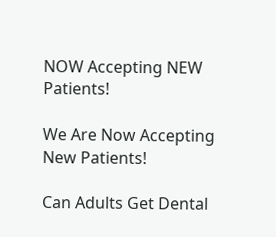NOW Accepting NEW Patients!

We Are Now Accepting New Patients!

Can Adults Get Dental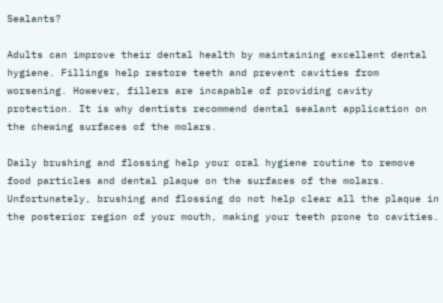Sealants?

Adults can improve their dental health by maintaining excellent dental hygiene. Fillings help restore teeth and prevent cavities from worsening. However, fillers are incapable of providing cavity protection. It is why dentists recommend dental sealant application on the chewing surfaces of the molars.

Daily brushing and flossing help your oral hygiene routine to remove food particles and dental plaque on the surfaces of the molars. Unfortunately, brushing and flossing do not help clear all the plaque in the posterior region of your mouth, making your teeth prone to cavities.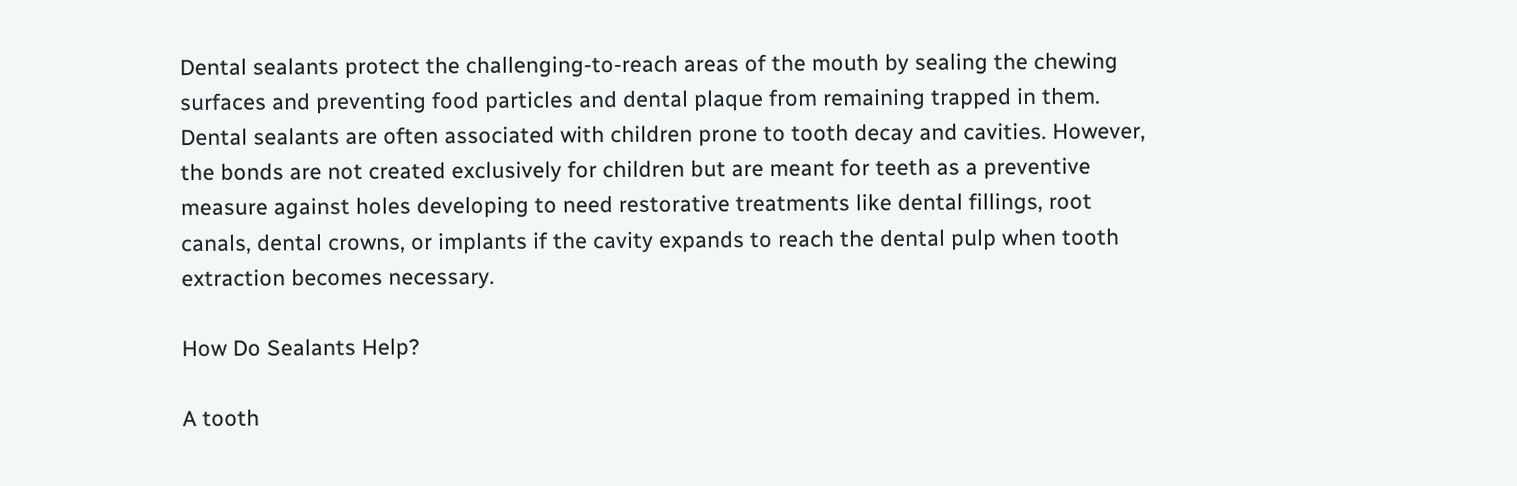Dental sealants protect the challenging-to-reach areas of the mouth by sealing the chewing surfaces and preventing food particles and dental plaque from remaining trapped in them. Dental sealants are often associated with children prone to tooth decay and cavities. However, the bonds are not created exclusively for children but are meant for teeth as a preventive measure against holes developing to need restorative treatments like dental fillings, root canals, dental crowns, or implants if the cavity expands to reach the dental pulp when tooth extraction becomes necessary.

How Do Sealants Help?

A tooth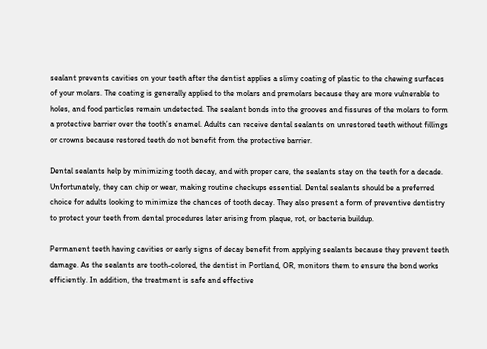sealant prevents cavities on your teeth after the dentist applies a slimy coating of plastic to the chewing surfaces of your molars. The coating is generally applied to the molars and premolars because they are more vulnerable to holes, and food particles remain undetected. The sealant bonds into the grooves and fissures of the molars to form a protective barrier over the tooth’s enamel. Adults can receive dental sealants on unrestored teeth without fillings or crowns because restored teeth do not benefit from the protective barrier.

Dental sealants help by minimizing tooth decay, and with proper care, the sealants stay on the teeth for a decade. Unfortunately, they can chip or wear, making routine checkups essential. Dental sealants should be a preferred choice for adults looking to minimize the chances of tooth decay. They also present a form of preventive dentistry to protect your teeth from dental procedures later arising from plaque, rot, or bacteria buildup.

Permanent teeth having cavities or early signs of decay benefit from applying sealants because they prevent teeth damage. As the sealants are tooth-colored, the dentist in Portland, OR, monitors them to ensure the bond works efficiently. In addition, the treatment is safe and effective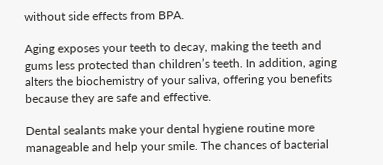without side effects from BPA.

Aging exposes your teeth to decay, making the teeth and gums less protected than children’s teeth. In addition, aging alters the biochemistry of your saliva, offering you benefits because they are safe and effective.

Dental sealants make your dental hygiene routine more manageable and help your smile. The chances of bacterial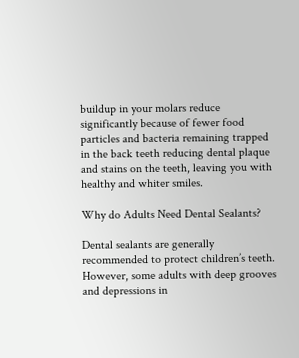buildup in your molars reduce significantly because of fewer food particles and bacteria remaining trapped in the back teeth reducing dental plaque and stains on the teeth, leaving you with healthy and whiter smiles.

Why do Adults Need Dental Sealants?

Dental sealants are generally recommended to protect children’s teeth. However, some adults with deep grooves and depressions in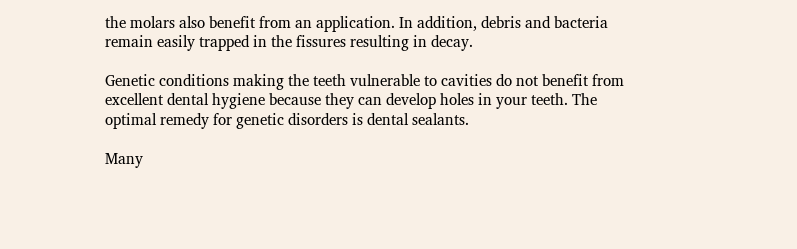the molars also benefit from an application. In addition, debris and bacteria remain easily trapped in the fissures resulting in decay.

Genetic conditions making the teeth vulnerable to cavities do not benefit from excellent dental hygiene because they can develop holes in your teeth. The optimal remedy for genetic disorders is dental sealants.

Many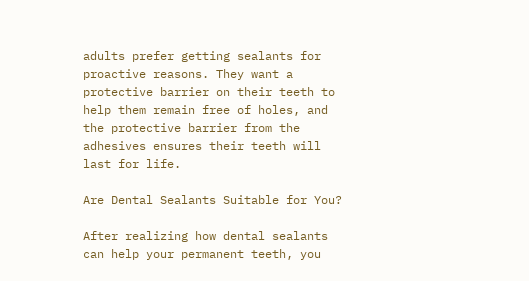adults prefer getting sealants for proactive reasons. They want a protective barrier on their teeth to help them remain free of holes, and the protective barrier from the adhesives ensures their teeth will last for life.

Are Dental Sealants Suitable for You?

After realizing how dental sealants can help your permanent teeth, you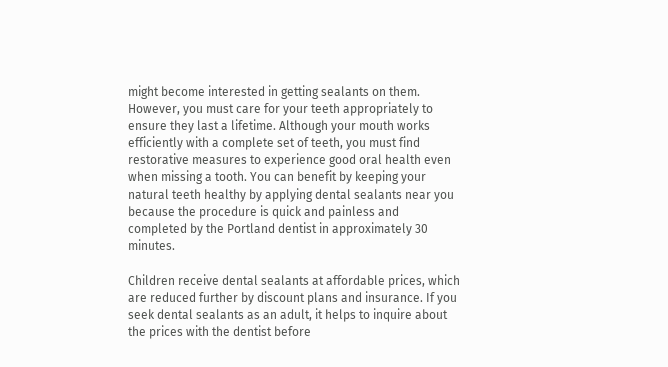might become interested in getting sealants on them. However, you must care for your teeth appropriately to ensure they last a lifetime. Although your mouth works efficiently with a complete set of teeth, you must find restorative measures to experience good oral health even when missing a tooth. You can benefit by keeping your natural teeth healthy by applying dental sealants near you because the procedure is quick and painless and completed by the Portland dentist in approximately 30 minutes.

Children receive dental sealants at affordable prices, which are reduced further by discount plans and insurance. If you seek dental sealants as an adult, it helps to inquire about the prices with the dentist before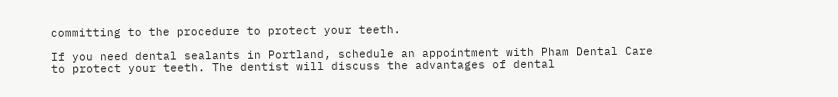committing to the procedure to protect your teeth.

If you need dental sealants in Portland, schedule an appointment with Pham Dental Care to protect your teeth. The dentist will discuss the advantages of dental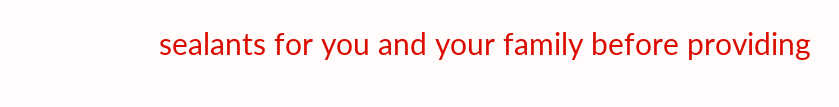sealants for you and your family before providing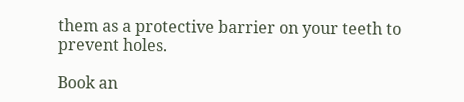them as a protective barrier on your teeth to prevent holes.

Book an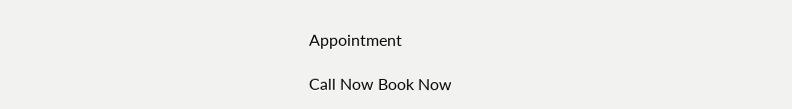Appointment

Call Now Book Now